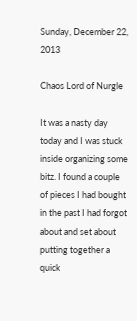Sunday, December 22, 2013

Chaos Lord of Nurgle

It was a nasty day today and I was stuck inside organizing some bitz. I found a couple of pieces I had bought in the past I had forgot about and set about putting together a quick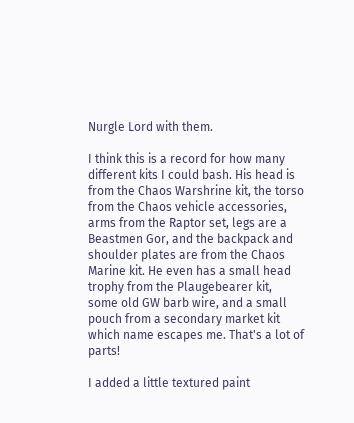Nurgle Lord with them.

I think this is a record for how many different kits I could bash. His head is from the Chaos Warshrine kit, the torso from the Chaos vehicle accessories, arms from the Raptor set, legs are a Beastmen Gor, and the backpack and shoulder plates are from the Chaos Marine kit. He even has a small head trophy from the Plaugebearer kit, some old GW barb wire, and a small pouch from a secondary market kit which name escapes me. That's a lot of parts!

I added a little textured paint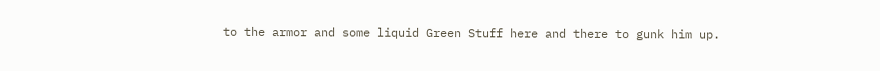to the armor and some liquid Green Stuff here and there to gunk him up.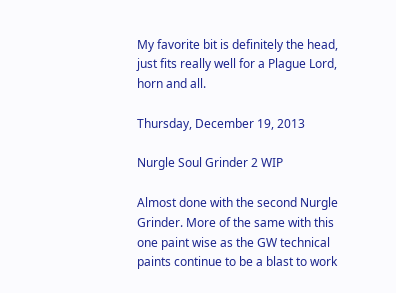My favorite bit is definitely the head, just fits really well for a Plague Lord, horn and all.

Thursday, December 19, 2013

Nurgle Soul Grinder 2 WIP

Almost done with the second Nurgle Grinder. More of the same with this one paint wise as the GW technical paints continue to be a blast to work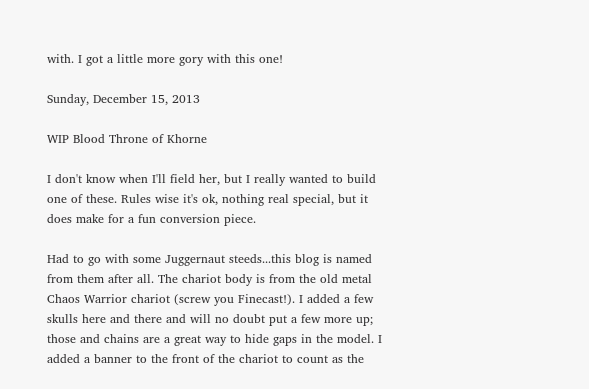with. I got a little more gory with this one!

Sunday, December 15, 2013

WIP Blood Throne of Khorne

I don't know when I'll field her, but I really wanted to build one of these. Rules wise it's ok, nothing real special, but it does make for a fun conversion piece.

Had to go with some Juggernaut steeds...this blog is named from them after all. The chariot body is from the old metal Chaos Warrior chariot (screw you Finecast!). I added a few skulls here and there and will no doubt put a few more up; those and chains are a great way to hide gaps in the model. I added a banner to the front of the chariot to count as the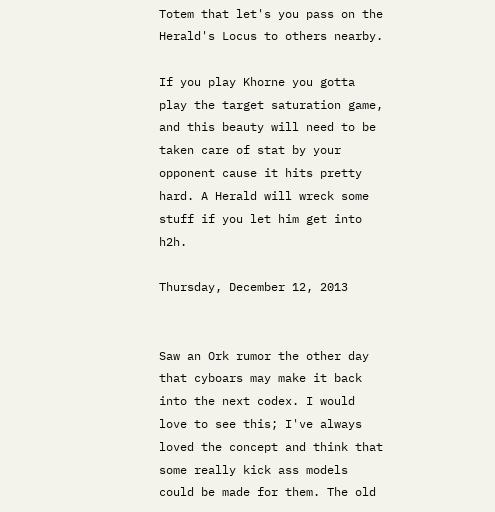Totem that let's you pass on the Herald's Locus to others nearby.

If you play Khorne you gotta play the target saturation game, and this beauty will need to be taken care of stat by your opponent cause it hits pretty hard. A Herald will wreck some stuff if you let him get into h2h.

Thursday, December 12, 2013


Saw an Ork rumor the other day that cyboars may make it back into the next codex. I would love to see this; I've always loved the concept and think that some really kick ass models could be made for them. The old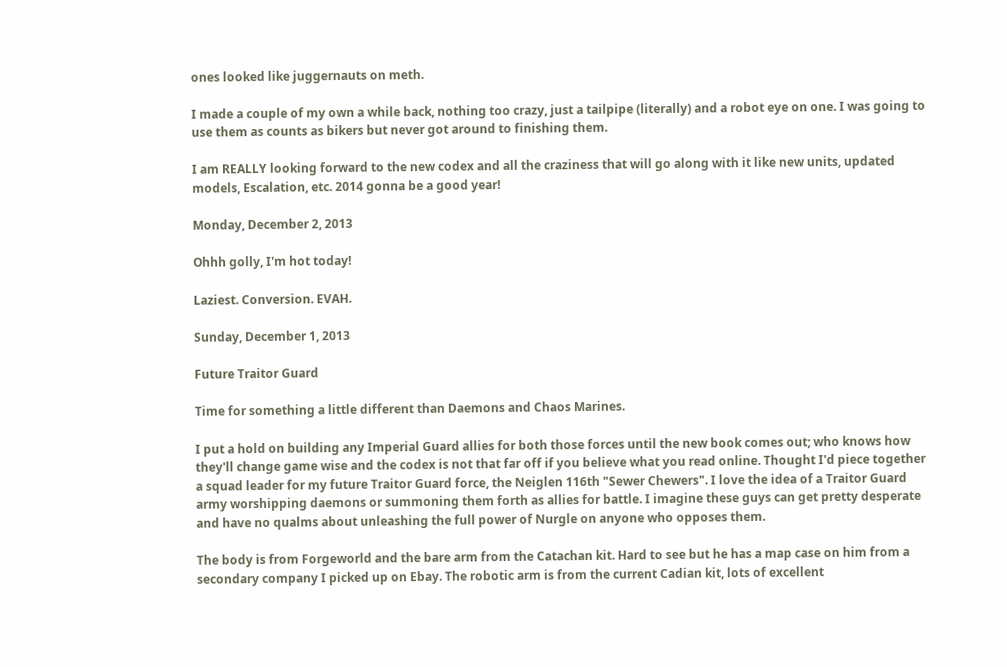ones looked like juggernauts on meth.

I made a couple of my own a while back, nothing too crazy, just a tailpipe (literally) and a robot eye on one. I was going to use them as counts as bikers but never got around to finishing them.

I am REALLY looking forward to the new codex and all the craziness that will go along with it like new units, updated models, Escalation, etc. 2014 gonna be a good year!

Monday, December 2, 2013

Ohhh golly, I'm hot today!

Laziest. Conversion. EVAH.

Sunday, December 1, 2013

Future Traitor Guard

Time for something a little different than Daemons and Chaos Marines.

I put a hold on building any Imperial Guard allies for both those forces until the new book comes out; who knows how they'll change game wise and the codex is not that far off if you believe what you read online. Thought I'd piece together a squad leader for my future Traitor Guard force, the Neiglen 116th "Sewer Chewers". I love the idea of a Traitor Guard army worshipping daemons or summoning them forth as allies for battle. I imagine these guys can get pretty desperate and have no qualms about unleashing the full power of Nurgle on anyone who opposes them.

The body is from Forgeworld and the bare arm from the Catachan kit. Hard to see but he has a map case on him from a secondary company I picked up on Ebay. The robotic arm is from the current Cadian kit, lots of excellent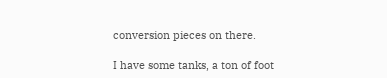conversion pieces on there.

I have some tanks, a ton of foot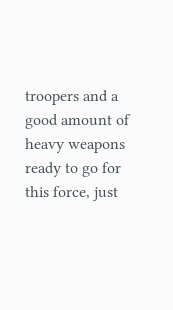troopers and a good amount of heavy weapons ready to go for this force, just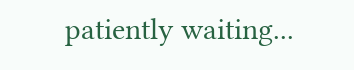patiently waiting...